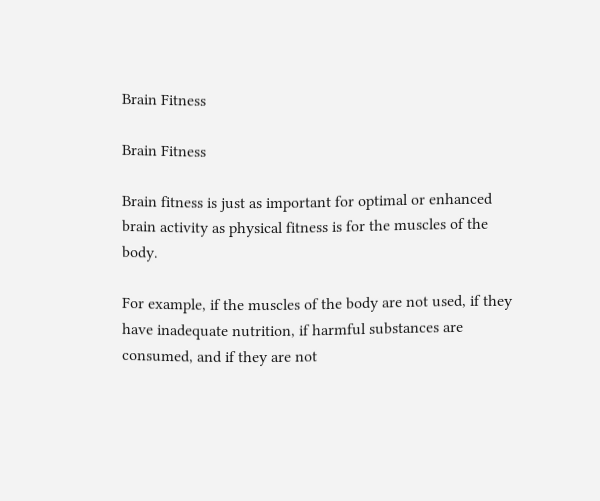Brain Fitness

Brain Fitness

Brain fitness is just as important for optimal or enhanced brain activity as physical fitness is for the muscles of the body.

For example, if the muscles of the body are not used, if they have inadequate nutrition, if harmful substances are consumed, and if they are not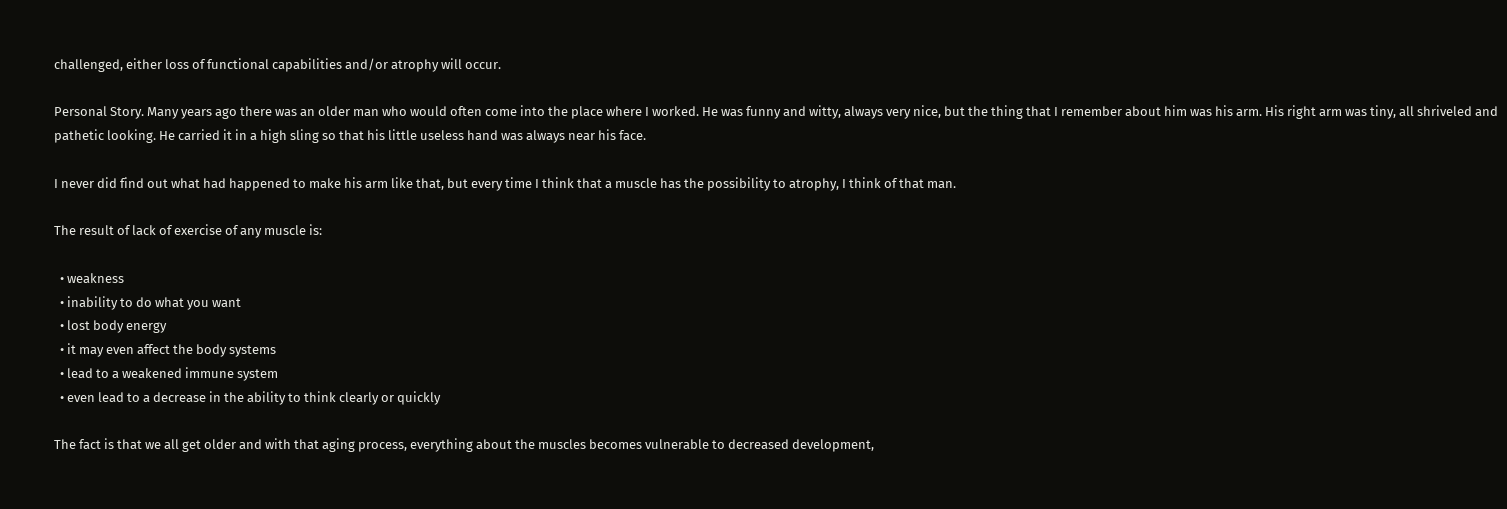challenged, either loss of functional capabilities and/or atrophy will occur.

Personal Story. Many years ago there was an older man who would often come into the place where I worked. He was funny and witty, always very nice, but the thing that I remember about him was his arm. His right arm was tiny, all shriveled and pathetic looking. He carried it in a high sling so that his little useless hand was always near his face.

I never did find out what had happened to make his arm like that, but every time I think that a muscle has the possibility to atrophy, I think of that man.

The result of lack of exercise of any muscle is:

  • weakness
  • inability to do what you want
  • lost body energy
  • it may even affect the body systems
  • lead to a weakened immune system
  • even lead to a decrease in the ability to think clearly or quickly

The fact is that we all get older and with that aging process, everything about the muscles becomes vulnerable to decreased development,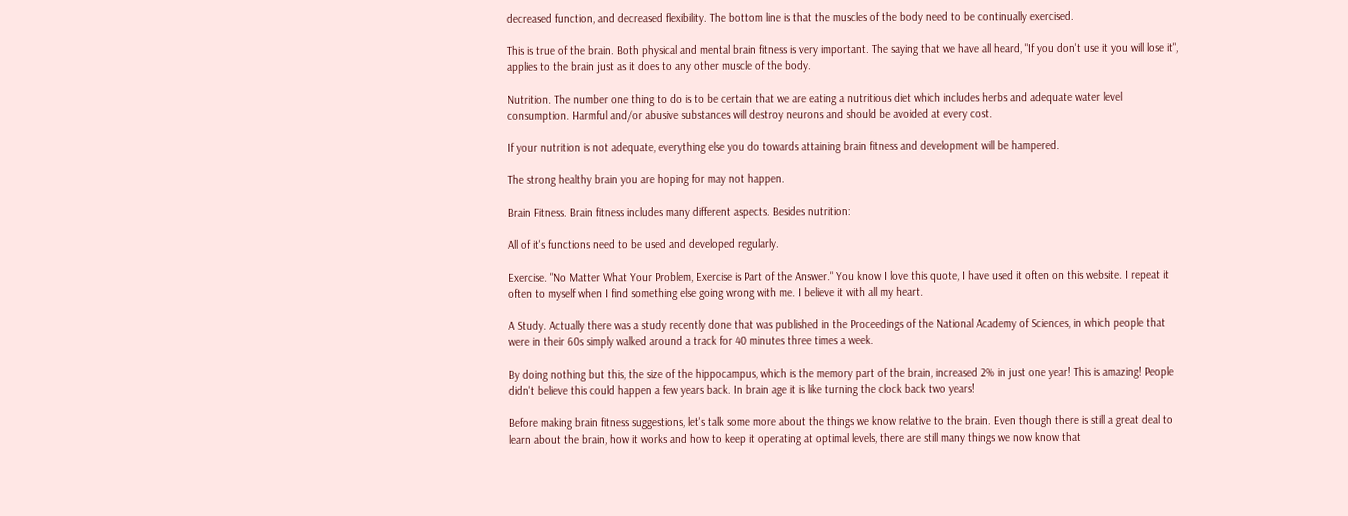decreased function, and decreased flexibility. The bottom line is that the muscles of the body need to be continually exercised.

This is true of the brain. Both physical and mental brain fitness is very important. The saying that we have all heard, "If you don't use it you will lose it", applies to the brain just as it does to any other muscle of the body.

Nutrition. The number one thing to do is to be certain that we are eating a nutritious diet which includes herbs and adequate water level consumption. Harmful and/or abusive substances will destroy neurons and should be avoided at every cost.

If your nutrition is not adequate, everything else you do towards attaining brain fitness and development will be hampered.

The strong healthy brain you are hoping for may not happen.

Brain Fitness. Brain fitness includes many different aspects. Besides nutrition:

All of it's functions need to be used and developed regularly.

Exercise. "No Matter What Your Problem, Exercise is Part of the Answer." You know I love this quote, I have used it often on this website. I repeat it often to myself when I find something else going wrong with me. I believe it with all my heart.

A Study. Actually there was a study recently done that was published in the Proceedings of the National Academy of Sciences, in which people that were in their 60s simply walked around a track for 40 minutes three times a week.

By doing nothing but this, the size of the hippocampus, which is the memory part of the brain, increased 2% in just one year! This is amazing! People didn't believe this could happen a few years back. In brain age it is like turning the clock back two years!

Before making brain fitness suggestions, let's talk some more about the things we know relative to the brain. Even though there is still a great deal to learn about the brain, how it works and how to keep it operating at optimal levels, there are still many things we now know that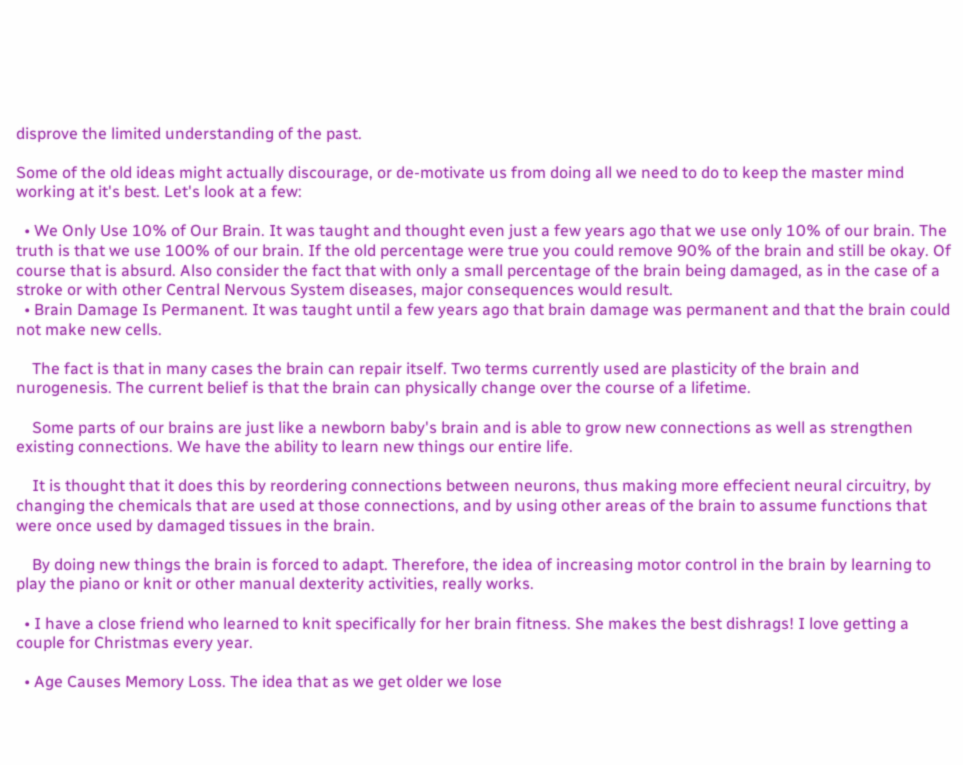disprove the limited understanding of the past.

Some of the old ideas might actually discourage, or de-motivate us from doing all we need to do to keep the master mind working at it's best. Let's look at a few:

  • We Only Use 10% of Our Brain. It was taught and thought even just a few years ago that we use only 10% of our brain. The truth is that we use 100% of our brain. If the old percentage were true you could remove 90% of the brain and still be okay. Of course that is absurd. Also consider the fact that with only a small percentage of the brain being damaged, as in the case of a stroke or with other Central Nervous System diseases, major consequences would result.
  • Brain Damage Is Permanent. It was taught until a few years ago that brain damage was permanent and that the brain could not make new cells.

    The fact is that in many cases the brain can repair itself. Two terms currently used are plasticity of the brain and nurogenesis. The current belief is that the brain can physically change over the course of a lifetime.

    Some parts of our brains are just like a newborn baby's brain and is able to grow new connections as well as strengthen existing connections. We have the ability to learn new things our entire life.

    It is thought that it does this by reordering connections between neurons, thus making more effecient neural circuitry, by changing the chemicals that are used at those connections, and by using other areas of the brain to assume functions that were once used by damaged tissues in the brain.

    By doing new things the brain is forced to adapt. Therefore, the idea of increasing motor control in the brain by learning to play the piano or knit or other manual dexterity activities, really works.

  • I have a close friend who learned to knit specifically for her brain fitness. She makes the best dishrags! I love getting a couple for Christmas every year.

  • Age Causes Memory Loss. The idea that as we get older we lose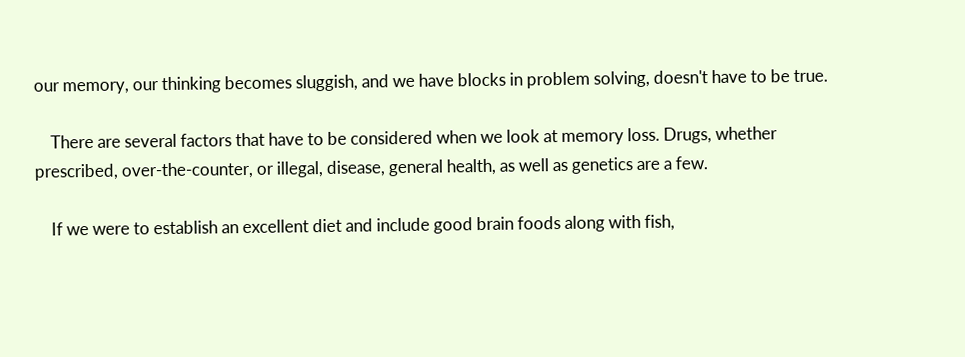our memory, our thinking becomes sluggish, and we have blocks in problem solving, doesn't have to be true.

    There are several factors that have to be considered when we look at memory loss. Drugs, whether prescribed, over-the-counter, or illegal, disease, general health, as well as genetics are a few.

    If we were to establish an excellent diet and include good brain foods along with fish,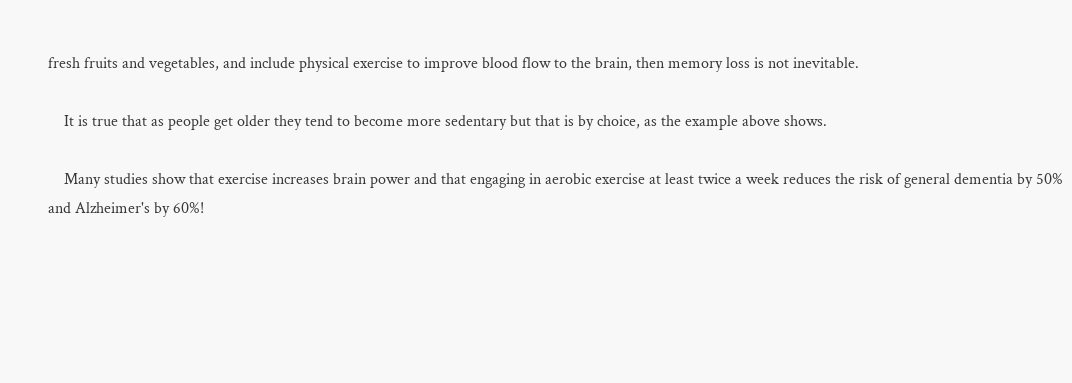fresh fruits and vegetables, and include physical exercise to improve blood flow to the brain, then memory loss is not inevitable.

    It is true that as people get older they tend to become more sedentary but that is by choice, as the example above shows.

    Many studies show that exercise increases brain power and that engaging in aerobic exercise at least twice a week reduces the risk of general dementia by 50% and Alzheimer's by 60%!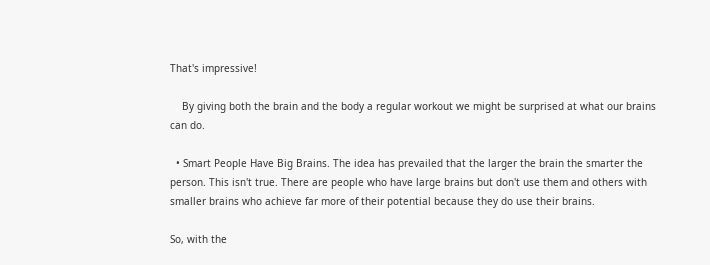That's impressive!

    By giving both the brain and the body a regular workout we might be surprised at what our brains can do.

  • Smart People Have Big Brains. The idea has prevailed that the larger the brain the smarter the person. This isn't true. There are people who have large brains but don't use them and others with smaller brains who achieve far more of their potential because they do use their brains.

So, with the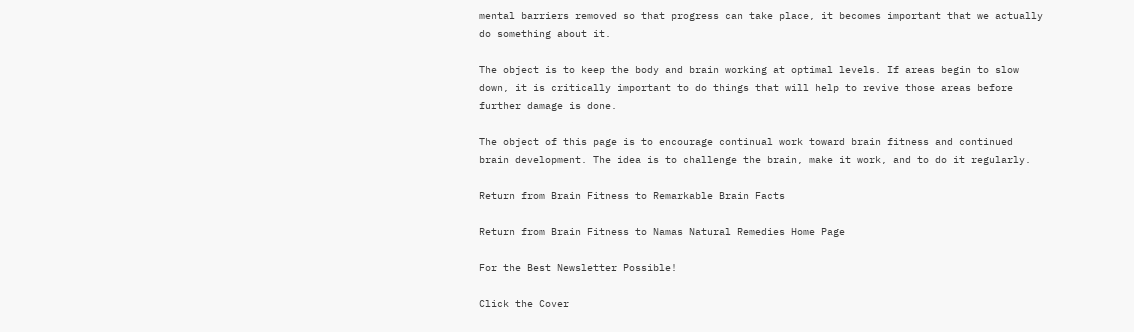mental barriers removed so that progress can take place, it becomes important that we actually do something about it.

The object is to keep the body and brain working at optimal levels. If areas begin to slow down, it is critically important to do things that will help to revive those areas before further damage is done.

The object of this page is to encourage continual work toward brain fitness and continued brain development. The idea is to challenge the brain, make it work, and to do it regularly.

Return from Brain Fitness to Remarkable Brain Facts

Return from Brain Fitness to Namas Natural Remedies Home Page

For the Best Newsletter Possible!

Click the Cover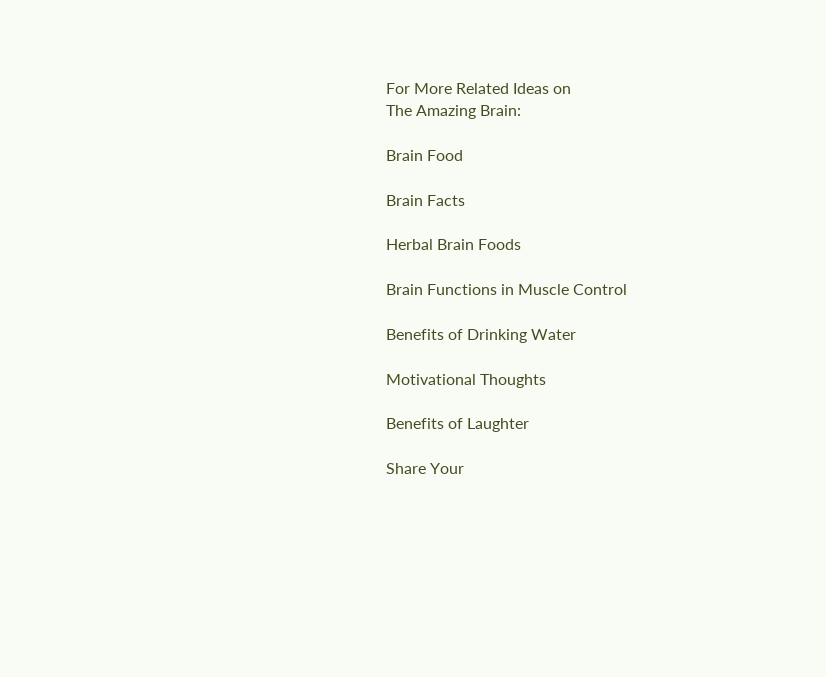For More Related Ideas on
The Amazing Brain:

Brain Food

Brain Facts

Herbal Brain Foods

Brain Functions in Muscle Control

Benefits of Drinking Water

Motivational Thoughts

Benefits of Laughter

Share Your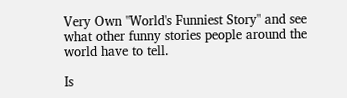Very Own "World's Funniest Story" and see what other funny stories people around the world have to tell.

Is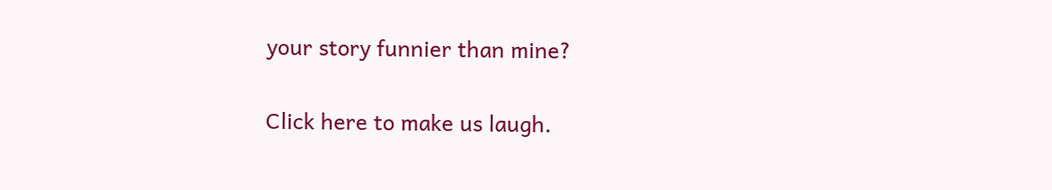your story funnier than mine?

Click here to make us laugh.